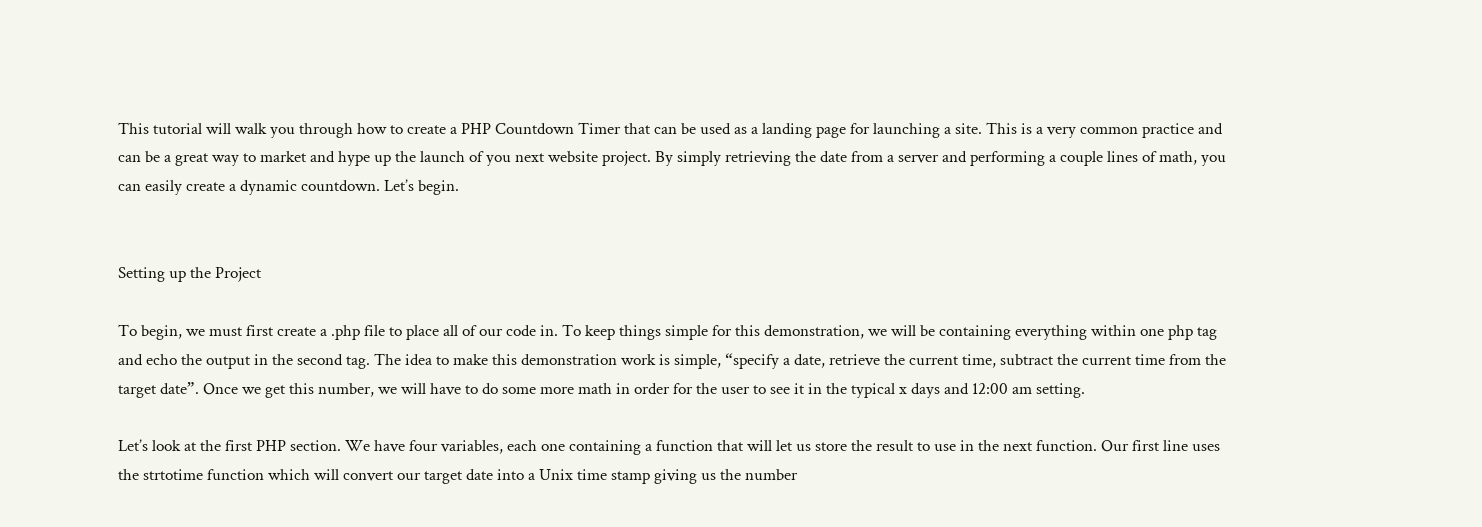This tutorial will walk you through how to create a PHP Countdown Timer that can be used as a landing page for launching a site. This is a very common practice and can be a great way to market and hype up the launch of you next website project. By simply retrieving the date from a server and performing a couple lines of math, you can easily create a dynamic countdown. Let’s begin.


Setting up the Project

To begin, we must first create a .php file to place all of our code in. To keep things simple for this demonstration, we will be containing everything within one php tag and echo the output in the second tag. The idea to make this demonstration work is simple, “specify a date, retrieve the current time, subtract the current time from the target date”. Once we get this number, we will have to do some more math in order for the user to see it in the typical x days and 12:00 am setting.

Let’s look at the first PHP section. We have four variables, each one containing a function that will let us store the result to use in the next function. Our first line uses the strtotime function which will convert our target date into a Unix time stamp giving us the number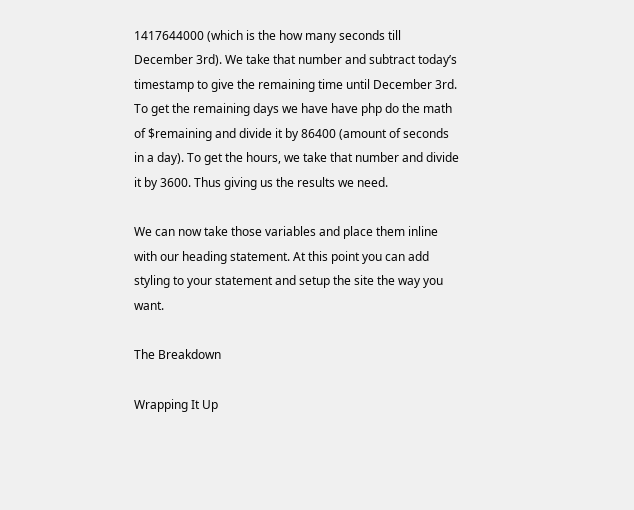1417644000 (which is the how many seconds till December 3rd). We take that number and subtract today’s timestamp to give the remaining time until December 3rd. To get the remaining days we have have php do the math of $remaining and divide it by 86400 (amount of seconds in a day). To get the hours, we take that number and divide it by 3600. Thus giving us the results we need.

We can now take those variables and place them inline with our heading statement. At this point you can add styling to your statement and setup the site the way you want.

The Breakdown

Wrapping It Up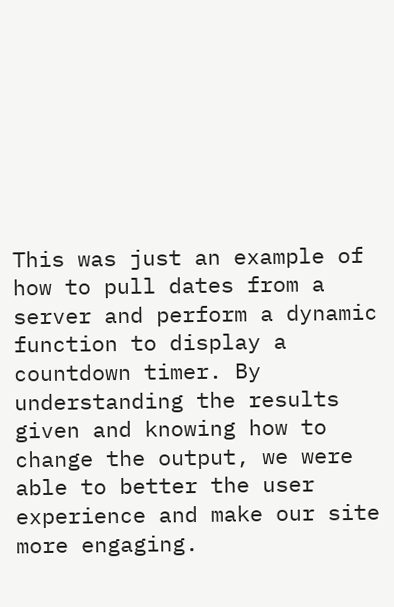This was just an example of how to pull dates from a server and perform a dynamic function to display a countdown timer. By understanding the results given and knowing how to change the output, we were able to better the user experience and make our site more engaging.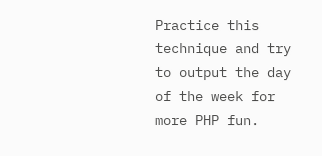Practice this technique and try to output the day of the week for more PHP fun.